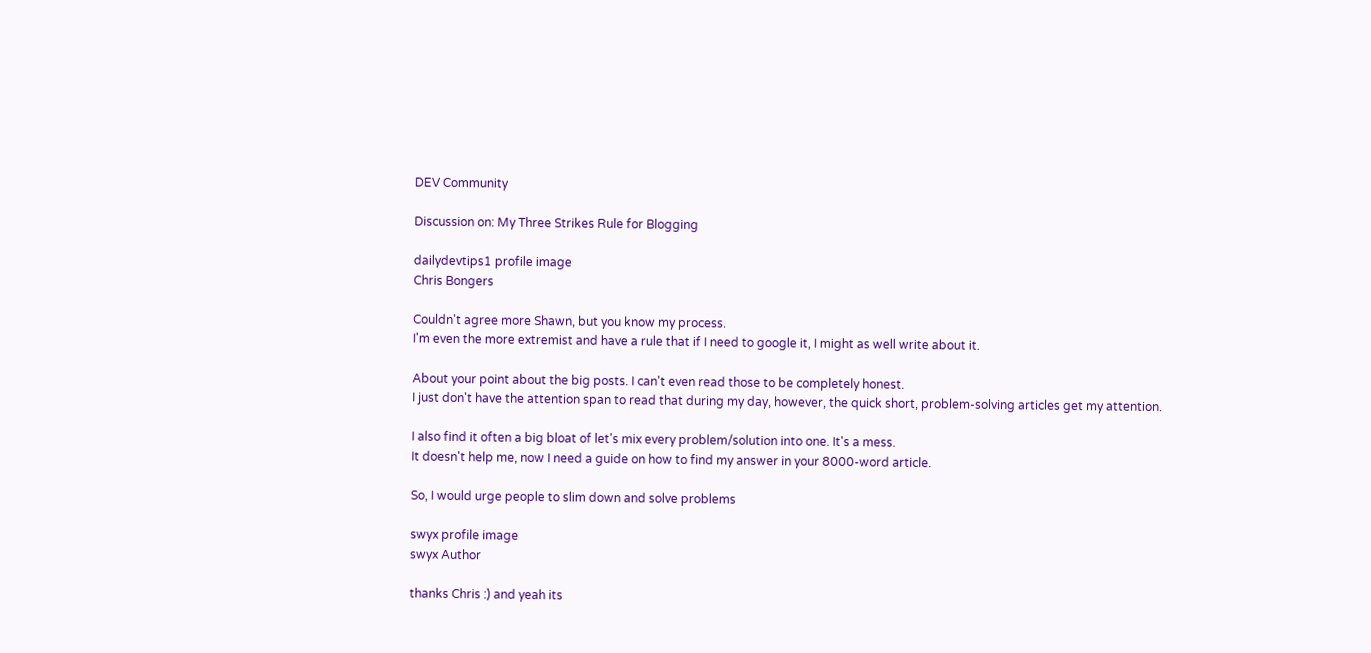DEV Community

Discussion on: My Three Strikes Rule for Blogging

dailydevtips1 profile image
Chris Bongers

Couldn't agree more Shawn, but you know my process.
I'm even the more extremist and have a rule that if I need to google it, I might as well write about it.

About your point about the big posts. I can't even read those to be completely honest.
I just don't have the attention span to read that during my day, however, the quick short, problem-solving articles get my attention.

I also find it often a big bloat of let's mix every problem/solution into one. It's a mess.
It doesn't help me, now I need a guide on how to find my answer in your 8000-word article.

So, I would urge people to slim down and solve problems

swyx profile image
swyx Author

thanks Chris :) and yeah its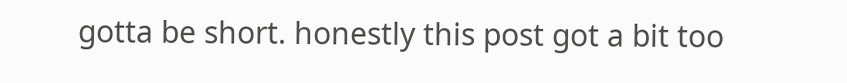gotta be short. honestly this post got a bit too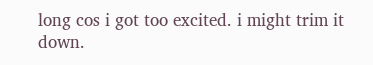long cos i got too excited. i might trim it down.